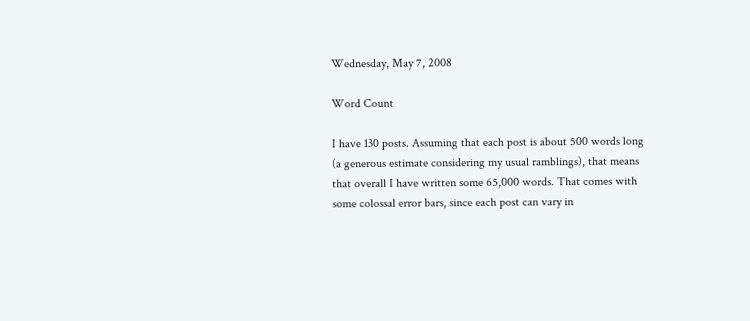Wednesday, May 7, 2008

Word Count

I have 130 posts. Assuming that each post is about 500 words long (a generous estimate considering my usual ramblings), that means that overall I have written some 65,000 words. That comes with some colossal error bars, since each post can vary in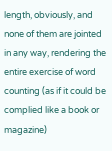length, obviously, and none of them are jointed in any way, rendering the entire exercise of word counting (as if it could be complied like a book or magazine)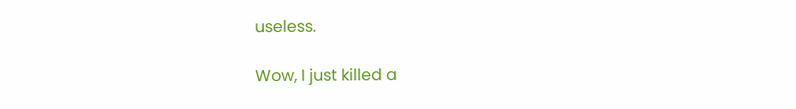useless.

Wow, I just killed a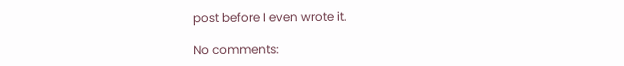post before I even wrote it.

No comments: